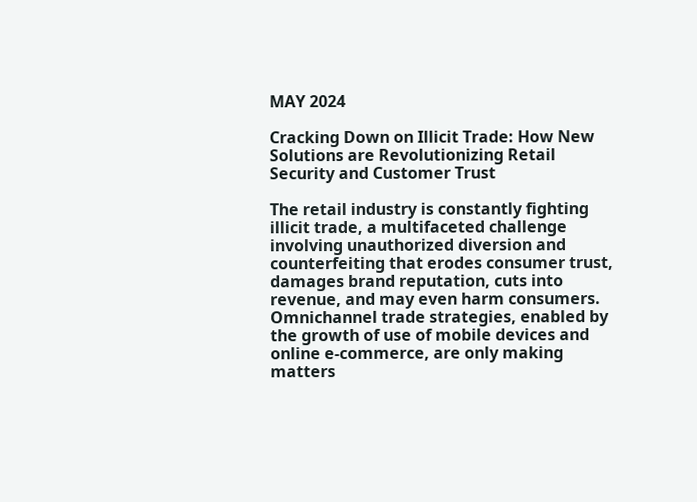MAY 2024

Cracking Down on Illicit Trade: How New Solutions are Revolutionizing Retail Security and Customer Trust

The retail industry is constantly fighting illicit trade, a multifaceted challenge involving unauthorized diversion and counterfeiting that erodes consumer trust, damages brand reputation, cuts into revenue, and may even harm consumers. Omnichannel trade strategies, enabled by the growth of use of mobile devices and online e-commerce, are only making matters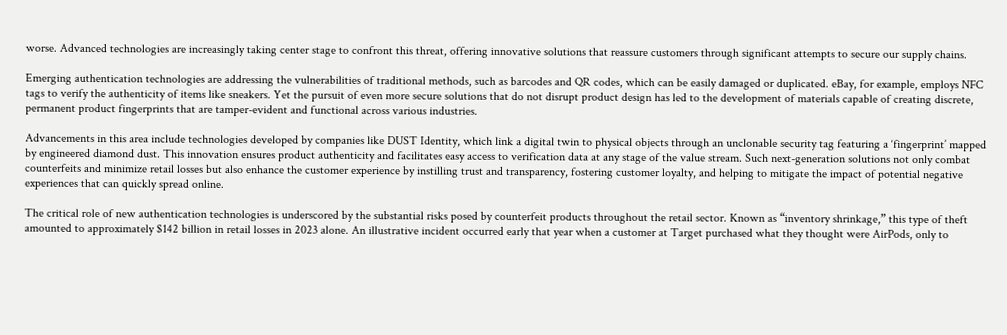worse. Advanced technologies are increasingly taking center stage to confront this threat, offering innovative solutions that reassure customers through significant attempts to secure our supply chains.

Emerging authentication technologies are addressing the vulnerabilities of traditional methods, such as barcodes and QR codes, which can be easily damaged or duplicated. eBay, for example, employs NFC tags to verify the authenticity of items like sneakers. Yet the pursuit of even more secure solutions that do not disrupt product design has led to the development of materials capable of creating discrete, permanent product fingerprints that are tamper-evident and functional across various industries.

Advancements in this area include technologies developed by companies like DUST Identity, which link a digital twin to physical objects through an unclonable security tag featuring a ‘fingerprint’ mapped by engineered diamond dust. This innovation ensures product authenticity and facilitates easy access to verification data at any stage of the value stream. Such next-generation solutions not only combat counterfeits and minimize retail losses but also enhance the customer experience by instilling trust and transparency, fostering customer loyalty, and helping to mitigate the impact of potential negative experiences that can quickly spread online.

The critical role of new authentication technologies is underscored by the substantial risks posed by counterfeit products throughout the retail sector. Known as “inventory shrinkage,” this type of theft amounted to approximately $142 billion in retail losses in 2023 alone. An illustrative incident occurred early that year when a customer at Target purchased what they thought were AirPods, only to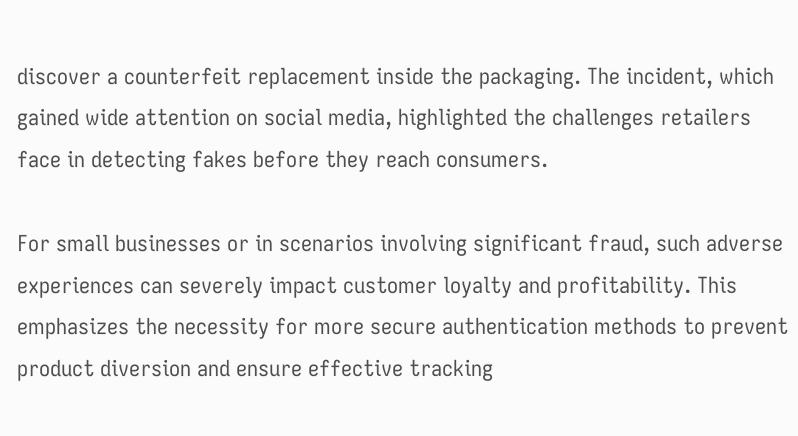discover a counterfeit replacement inside the packaging. The incident, which gained wide attention on social media, highlighted the challenges retailers face in detecting fakes before they reach consumers.

For small businesses or in scenarios involving significant fraud, such adverse experiences can severely impact customer loyalty and profitability. This emphasizes the necessity for more secure authentication methods to prevent product diversion and ensure effective tracking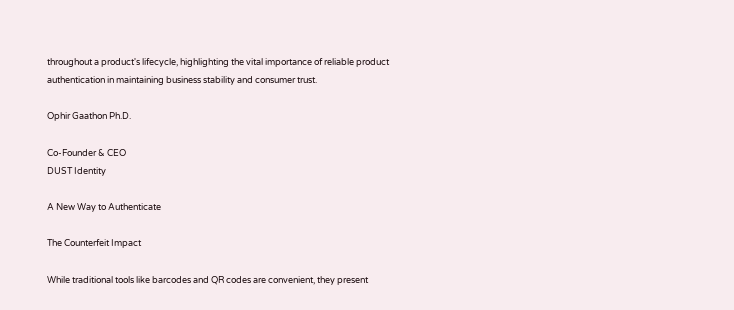throughout a product's lifecycle, highlighting the vital importance of reliable product authentication in maintaining business stability and consumer trust.

Ophir Gaathon Ph.D.

Co-Founder & CEO
DUST Identity

A New Way to Authenticate

The Counterfeit Impact

While traditional tools like barcodes and QR codes are convenient, they present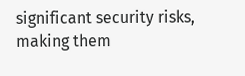significant security risks, making them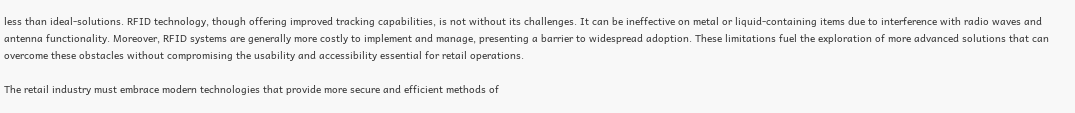less than ideal-solutions. RFID technology, though offering improved tracking capabilities, is not without its challenges. It can be ineffective on metal or liquid-containing items due to interference with radio waves and antenna functionality. Moreover, RFID systems are generally more costly to implement and manage, presenting a barrier to widespread adoption. These limitations fuel the exploration of more advanced solutions that can overcome these obstacles without compromising the usability and accessibility essential for retail operations.

The retail industry must embrace modern technologies that provide more secure and efficient methods of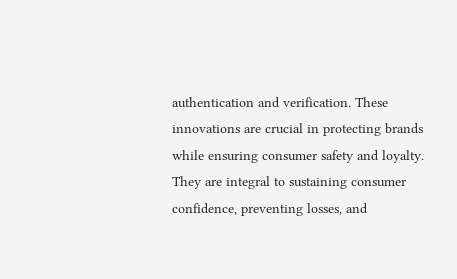authentication and verification. These innovations are crucial in protecting brands while ensuring consumer safety and loyalty. They are integral to sustaining consumer confidence, preventing losses, and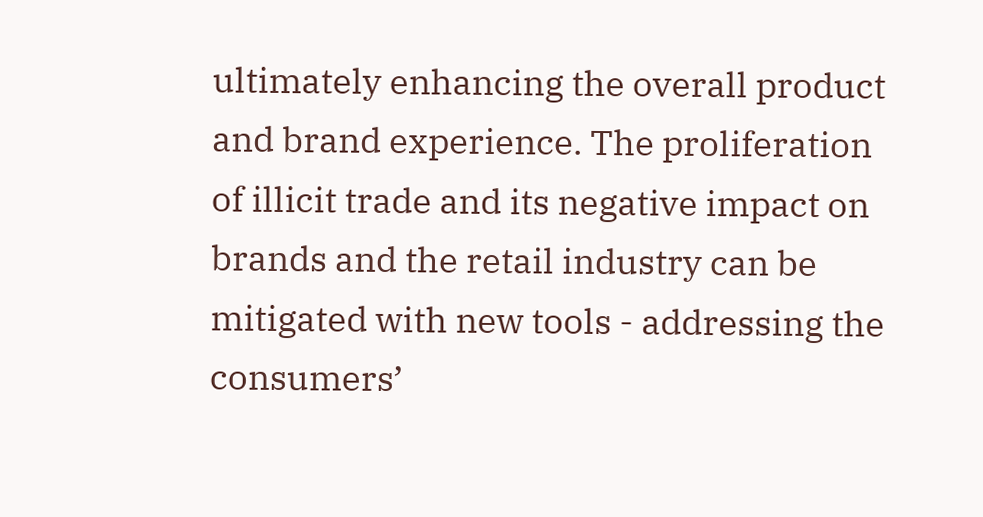ultimately enhancing the overall product and brand experience. The proliferation of illicit trade and its negative impact on brands and the retail industry can be mitigated with new tools - addressing the consumers’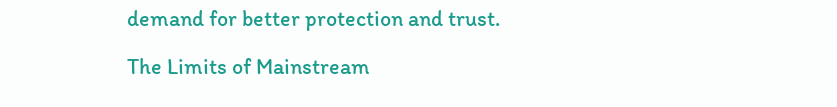demand for better protection and trust.

The Limits of Mainstream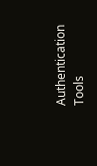Authentication Tools